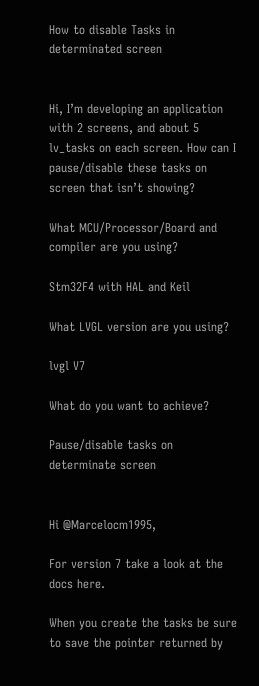How to disable Tasks in determinated screen


Hi, I’m developing an application with 2 screens, and about 5 lv_tasks on each screen. How can I pause/disable these tasks on screen that isn’t showing?

What MCU/Processor/Board and compiler are you using?

Stm32F4 with HAL and Keil

What LVGL version are you using?

lvgl V7

What do you want to achieve?

Pause/disable tasks on determinate screen


Hi @Marcelocm1995,

For version 7 take a look at the docs here.

When you create the tasks be sure to save the pointer returned by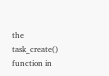the task_create() function in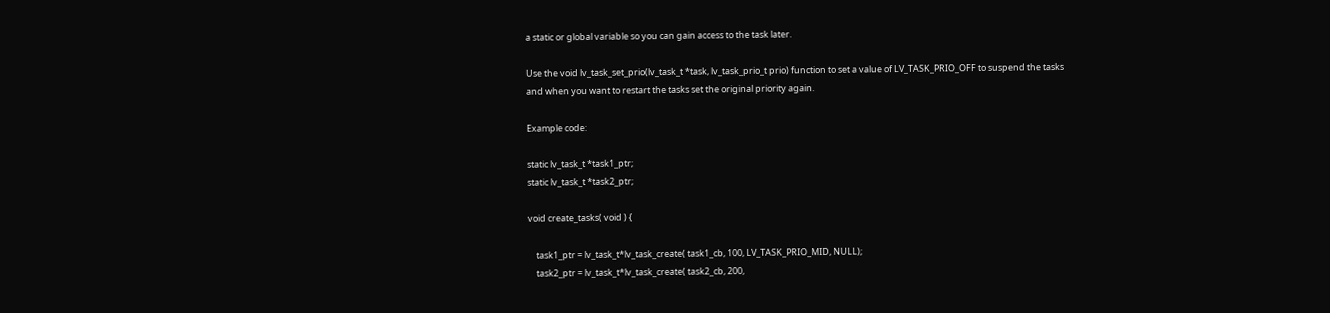a static or global variable so you can gain access to the task later.

Use the void lv_task_set_prio(lv_task_t *task, lv_task_prio_t prio) function to set a value of LV_TASK_PRIO_OFF to suspend the tasks and when you want to restart the tasks set the original priority again.

Example code:

static lv_task_t *task1_ptr;
static lv_task_t *task2_ptr;

void create_tasks( void ) {

    task1_ptr = lv_task_t*lv_task_create( task1_cb, 100, LV_TASK_PRIO_MID, NULL);
    task2_ptr = lv_task_t*lv_task_create( task2_cb, 200,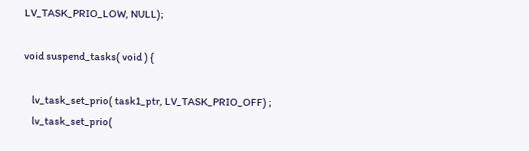LV_TASK_PRIO_LOW, NULL);

void suspend_tasks( void ) {

    lv_task_set_prio( task1_ptr, LV_TASK_PRIO_OFF) ;
    lv_task_set_prio(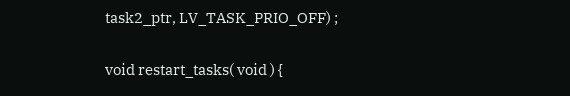task2_ptr, LV_TASK_PRIO_OFF) ;

void restart_tasks( void ) {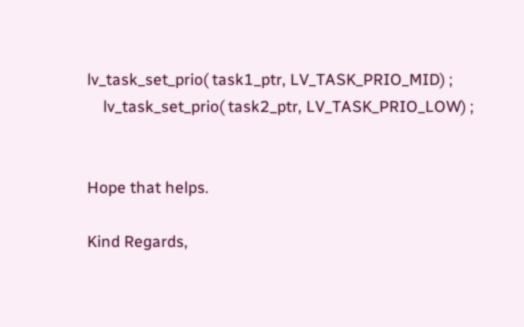lv_task_set_prio( task1_ptr, LV_TASK_PRIO_MID) ;
    lv_task_set_prio( task2_ptr, LV_TASK_PRIO_LOW) ;


Hope that helps.

Kind Regards,